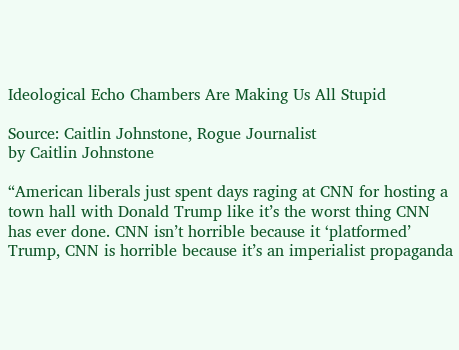Ideological Echo Chambers Are Making Us All Stupid

Source: Caitlin Johnstone, Rogue Journalist
by Caitlin Johnstone

“American liberals just spent days raging at CNN for hosting a town hall with Donald Trump like it’s the worst thing CNN has ever done. CNN isn’t horrible because it ‘platformed’ Trump, CNN is horrible because it’s an imperialist propaganda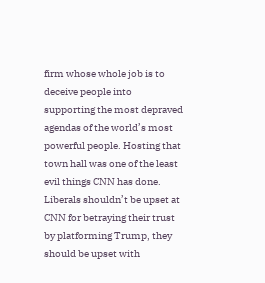firm whose whole job is to deceive people into supporting the most depraved agendas of the world’s most powerful people. Hosting that town hall was one of the least evil things CNN has done. Liberals shouldn’t be upset at CNN for betraying their trust by platforming Trump, they should be upset with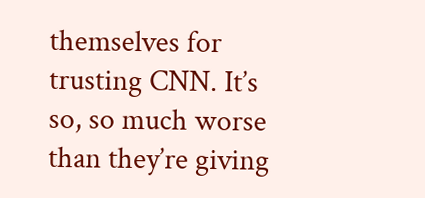themselves for trusting CNN. It’s so, so much worse than they’re giving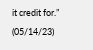it credit for.” (05/14/23)